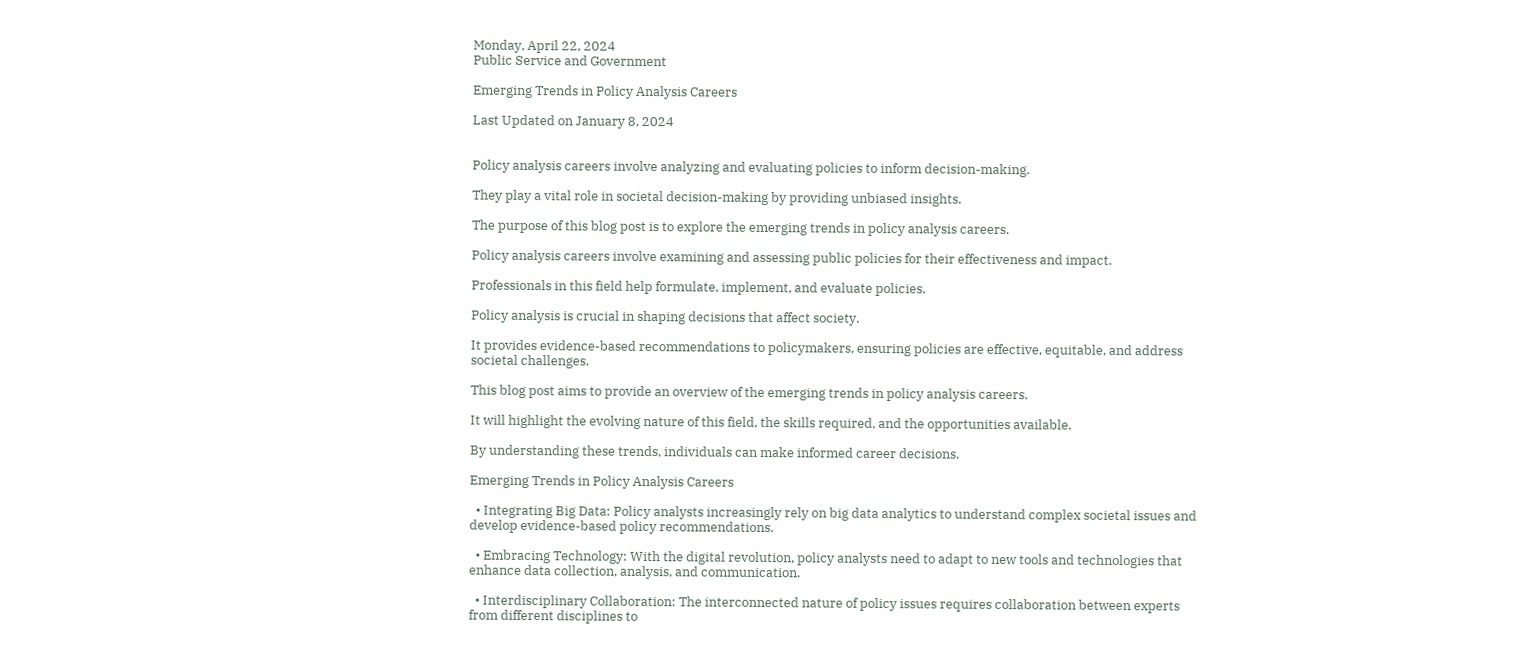Monday, April 22, 2024
Public Service and Government

Emerging Trends in Policy Analysis Careers

Last Updated on January 8, 2024


Policy analysis careers involve analyzing and evaluating policies to inform decision-making.

They play a vital role in societal decision-making by providing unbiased insights.

The purpose of this blog post is to explore the emerging trends in policy analysis careers.

Policy analysis careers involve examining and assessing public policies for their effectiveness and impact.

Professionals in this field help formulate, implement, and evaluate policies.

Policy analysis is crucial in shaping decisions that affect society.

It provides evidence-based recommendations to policymakers, ensuring policies are effective, equitable, and address societal challenges.

This blog post aims to provide an overview of the emerging trends in policy analysis careers.

It will highlight the evolving nature of this field, the skills required, and the opportunities available.

By understanding these trends, individuals can make informed career decisions.

Emerging Trends in Policy Analysis Careers

  • Integrating Big Data: Policy analysts increasingly rely on big data analytics to understand complex societal issues and develop evidence-based policy recommendations.

  • Embracing Technology: With the digital revolution, policy analysts need to adapt to new tools and technologies that enhance data collection, analysis, and communication.

  • Interdisciplinary Collaboration: The interconnected nature of policy issues requires collaboration between experts from different disciplines to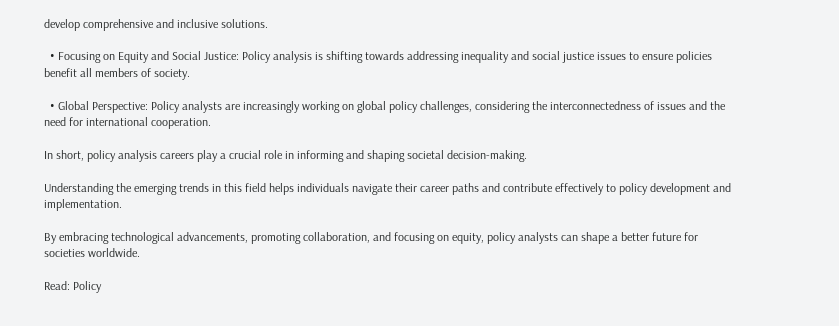develop comprehensive and inclusive solutions.

  • Focusing on Equity and Social Justice: Policy analysis is shifting towards addressing inequality and social justice issues to ensure policies benefit all members of society.

  • Global Perspective: Policy analysts are increasingly working on global policy challenges, considering the interconnectedness of issues and the need for international cooperation.

In short, policy analysis careers play a crucial role in informing and shaping societal decision-making.

Understanding the emerging trends in this field helps individuals navigate their career paths and contribute effectively to policy development and implementation.

By embracing technological advancements, promoting collaboration, and focusing on equity, policy analysts can shape a better future for societies worldwide.

Read: Policy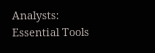Analysts: Essential Tools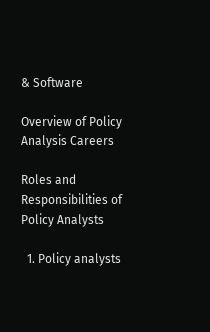& Software

Overview of Policy Analysis Careers

Roles and Responsibilities of Policy Analysts

  1. Policy analysts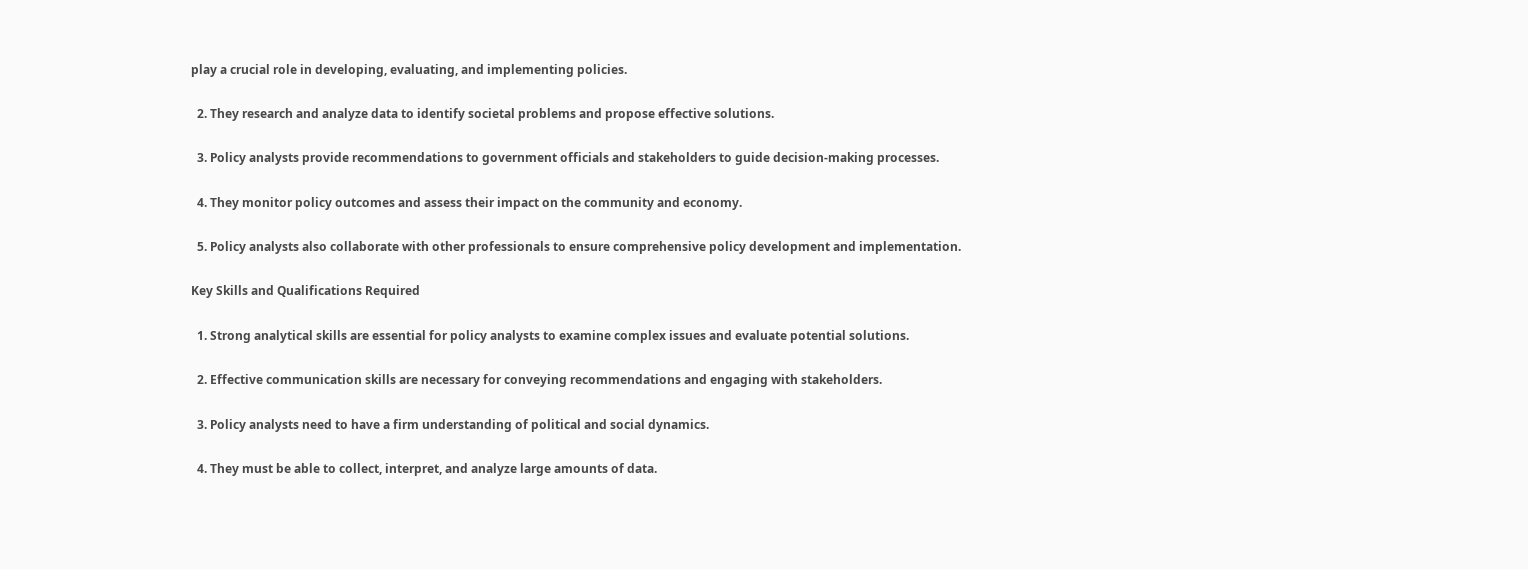play a crucial role in developing, evaluating, and implementing policies.

  2. They research and analyze data to identify societal problems and propose effective solutions.

  3. Policy analysts provide recommendations to government officials and stakeholders to guide decision-making processes.

  4. They monitor policy outcomes and assess their impact on the community and economy.

  5. Policy analysts also collaborate with other professionals to ensure comprehensive policy development and implementation.

Key Skills and Qualifications Required

  1. Strong analytical skills are essential for policy analysts to examine complex issues and evaluate potential solutions.

  2. Effective communication skills are necessary for conveying recommendations and engaging with stakeholders.

  3. Policy analysts need to have a firm understanding of political and social dynamics.

  4. They must be able to collect, interpret, and analyze large amounts of data.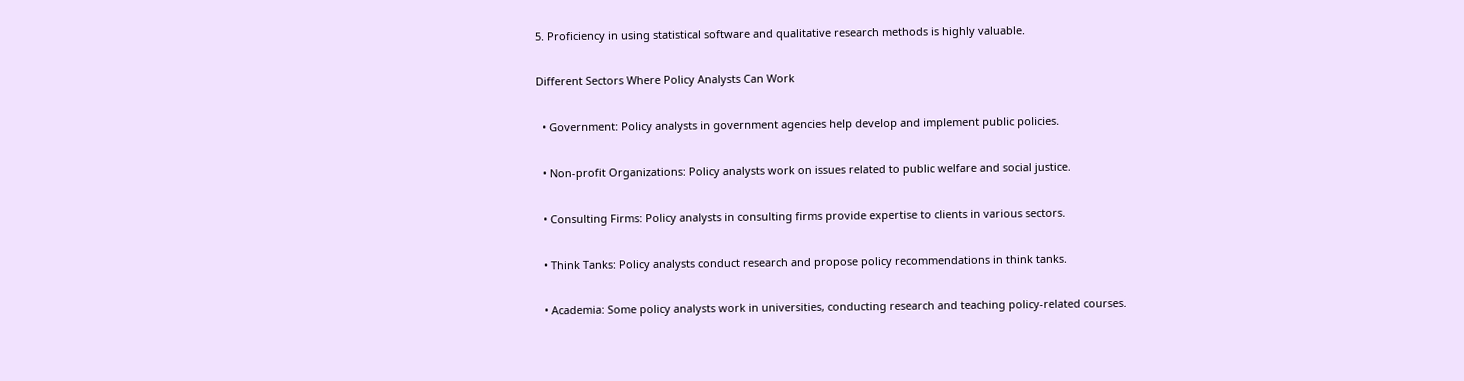5. Proficiency in using statistical software and qualitative research methods is highly valuable.

Different Sectors Where Policy Analysts Can Work

  • Government: Policy analysts in government agencies help develop and implement public policies.

  • Non-profit Organizations: Policy analysts work on issues related to public welfare and social justice.

  • Consulting Firms: Policy analysts in consulting firms provide expertise to clients in various sectors.

  • Think Tanks: Policy analysts conduct research and propose policy recommendations in think tanks.

  • Academia: Some policy analysts work in universities, conducting research and teaching policy-related courses.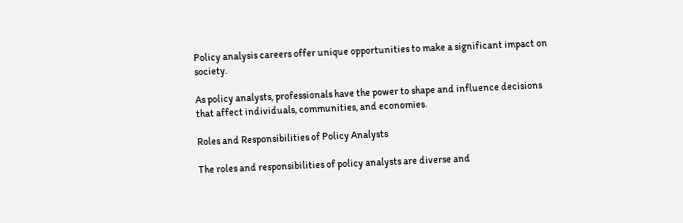Policy analysis careers offer unique opportunities to make a significant impact on society.

As policy analysts, professionals have the power to shape and influence decisions that affect individuals, communities, and economies.

Roles and Responsibilities of Policy Analysts

The roles and responsibilities of policy analysts are diverse and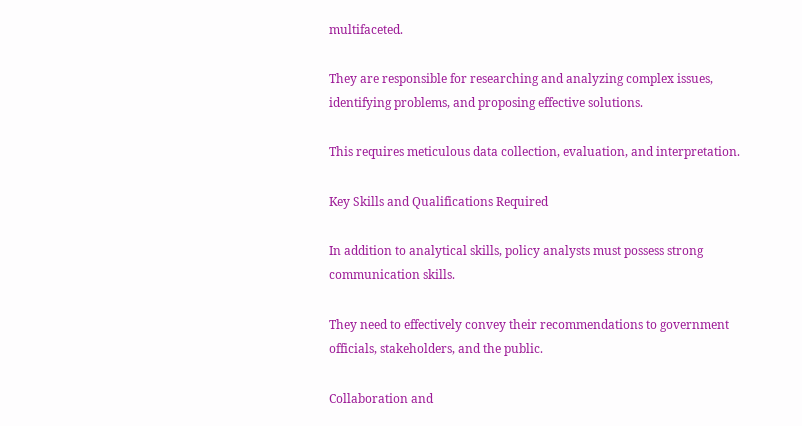multifaceted.

They are responsible for researching and analyzing complex issues, identifying problems, and proposing effective solutions.

This requires meticulous data collection, evaluation, and interpretation.

Key Skills and Qualifications Required

In addition to analytical skills, policy analysts must possess strong communication skills.

They need to effectively convey their recommendations to government officials, stakeholders, and the public.

Collaboration and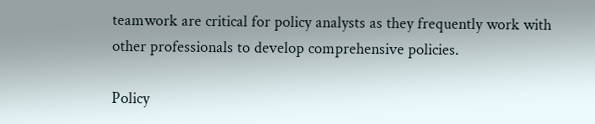teamwork are critical for policy analysts as they frequently work with other professionals to develop comprehensive policies.

Policy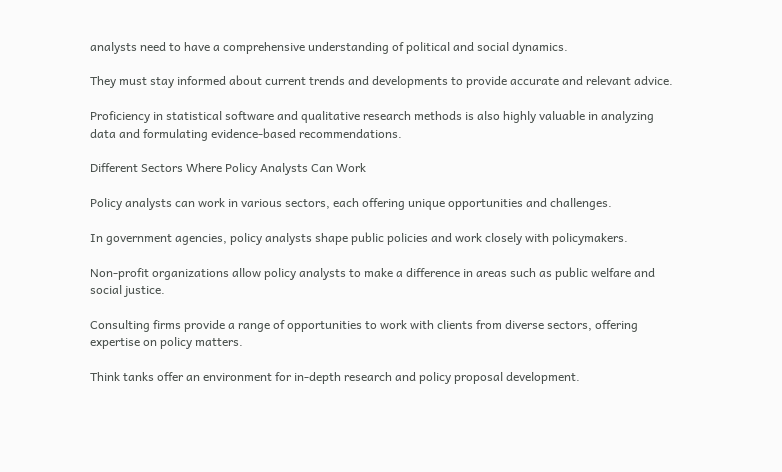analysts need to have a comprehensive understanding of political and social dynamics.

They must stay informed about current trends and developments to provide accurate and relevant advice.

Proficiency in statistical software and qualitative research methods is also highly valuable in analyzing data and formulating evidence-based recommendations.

Different Sectors Where Policy Analysts Can Work

Policy analysts can work in various sectors, each offering unique opportunities and challenges.

In government agencies, policy analysts shape public policies and work closely with policymakers.

Non-profit organizations allow policy analysts to make a difference in areas such as public welfare and social justice.

Consulting firms provide a range of opportunities to work with clients from diverse sectors, offering expertise on policy matters.

Think tanks offer an environment for in-depth research and policy proposal development.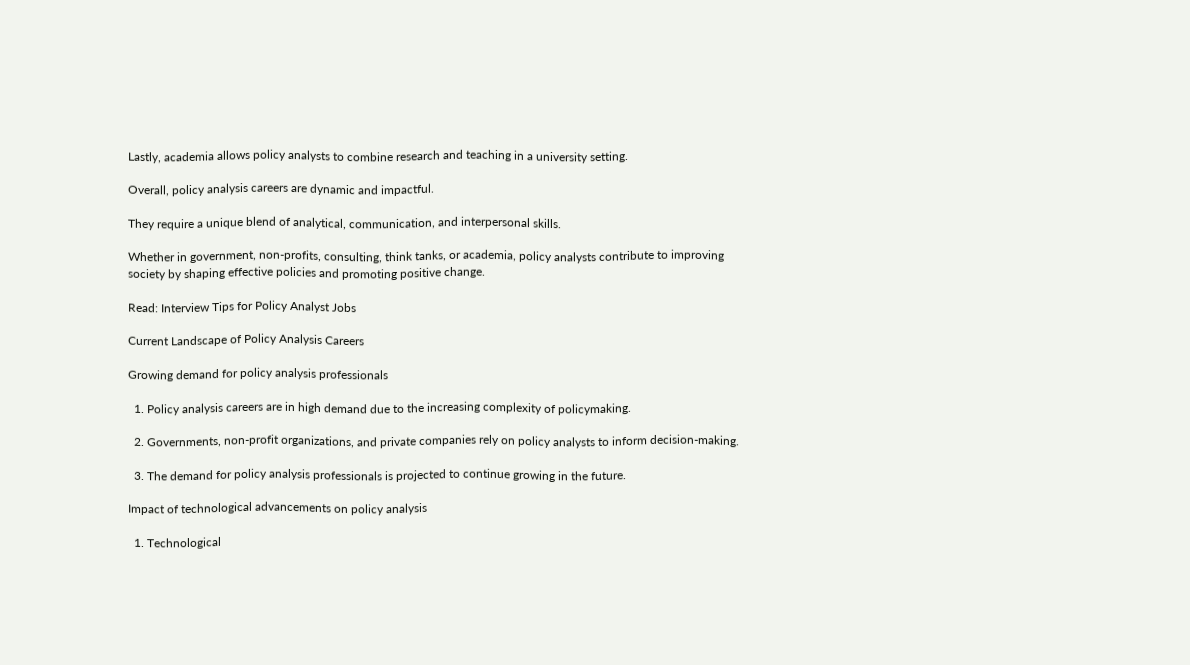Lastly, academia allows policy analysts to combine research and teaching in a university setting.

Overall, policy analysis careers are dynamic and impactful.

They require a unique blend of analytical, communication, and interpersonal skills.

Whether in government, non-profits, consulting, think tanks, or academia, policy analysts contribute to improving society by shaping effective policies and promoting positive change.

Read: Interview Tips for Policy Analyst Jobs

Current Landscape of Policy Analysis Careers

Growing demand for policy analysis professionals

  1. Policy analysis careers are in high demand due to the increasing complexity of policymaking.

  2. Governments, non-profit organizations, and private companies rely on policy analysts to inform decision-making.

  3. The demand for policy analysis professionals is projected to continue growing in the future.

Impact of technological advancements on policy analysis

  1. Technological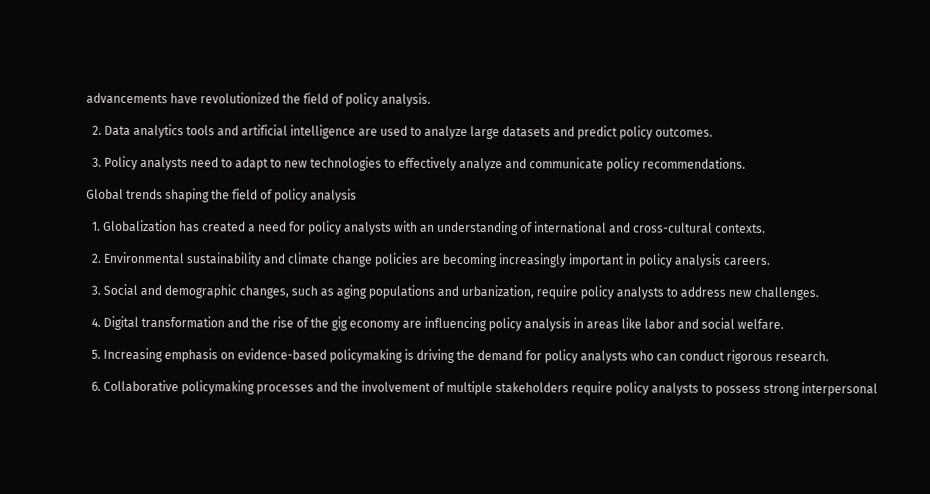advancements have revolutionized the field of policy analysis.

  2. Data analytics tools and artificial intelligence are used to analyze large datasets and predict policy outcomes.

  3. Policy analysts need to adapt to new technologies to effectively analyze and communicate policy recommendations.

Global trends shaping the field of policy analysis

  1. Globalization has created a need for policy analysts with an understanding of international and cross-cultural contexts.

  2. Environmental sustainability and climate change policies are becoming increasingly important in policy analysis careers.

  3. Social and demographic changes, such as aging populations and urbanization, require policy analysts to address new challenges.

  4. Digital transformation and the rise of the gig economy are influencing policy analysis in areas like labor and social welfare.

  5. Increasing emphasis on evidence-based policymaking is driving the demand for policy analysts who can conduct rigorous research.

  6. Collaborative policymaking processes and the involvement of multiple stakeholders require policy analysts to possess strong interpersonal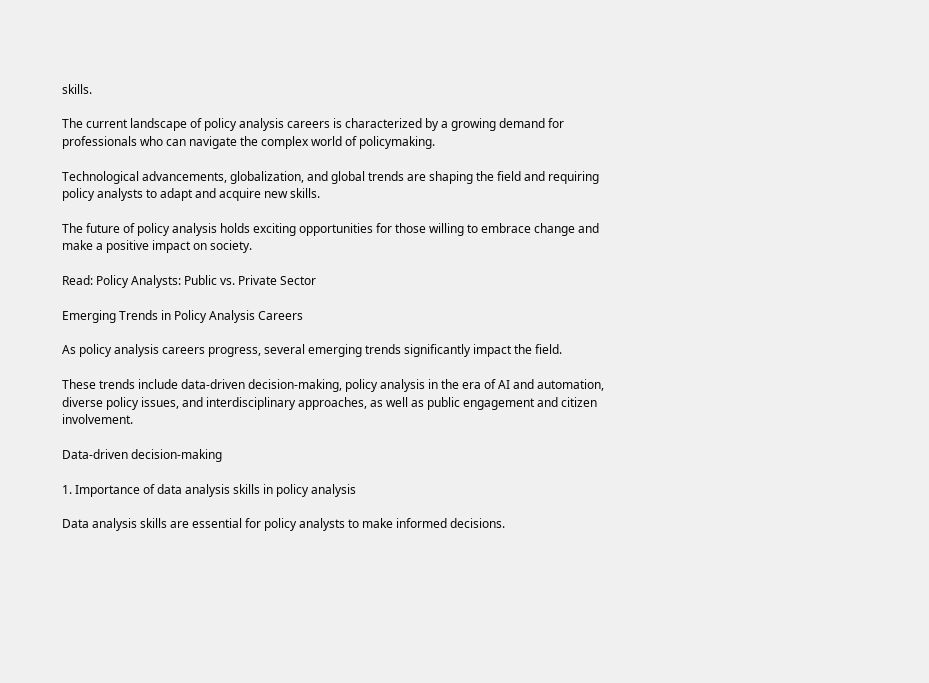skills.

The current landscape of policy analysis careers is characterized by a growing demand for professionals who can navigate the complex world of policymaking.

Technological advancements, globalization, and global trends are shaping the field and requiring policy analysts to adapt and acquire new skills.

The future of policy analysis holds exciting opportunities for those willing to embrace change and make a positive impact on society.

Read: Policy Analysts: Public vs. Private Sector

Emerging Trends in Policy Analysis Careers

As policy analysis careers progress, several emerging trends significantly impact the field.

These trends include data-driven decision-making, policy analysis in the era of AI and automation, diverse policy issues, and interdisciplinary approaches, as well as public engagement and citizen involvement.

Data-driven decision-making

1. Importance of data analysis skills in policy analysis

Data analysis skills are essential for policy analysts to make informed decisions.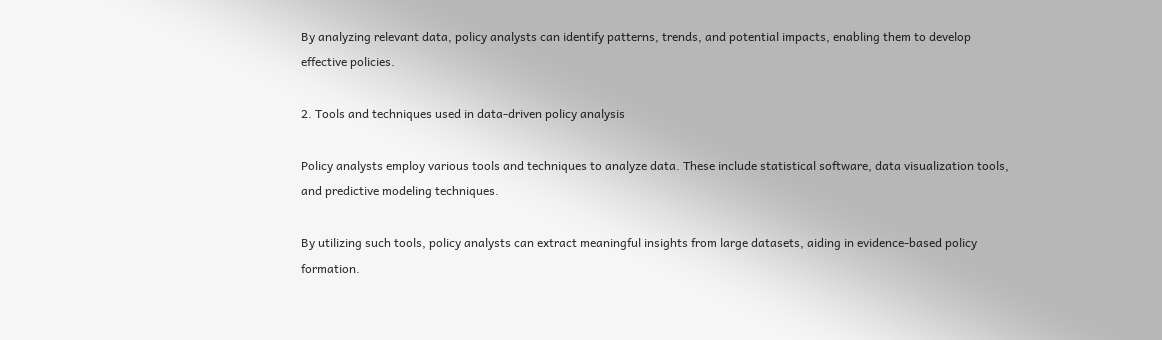By analyzing relevant data, policy analysts can identify patterns, trends, and potential impacts, enabling them to develop effective policies.

2. Tools and techniques used in data-driven policy analysis

Policy analysts employ various tools and techniques to analyze data. These include statistical software, data visualization tools, and predictive modeling techniques.

By utilizing such tools, policy analysts can extract meaningful insights from large datasets, aiding in evidence-based policy formation.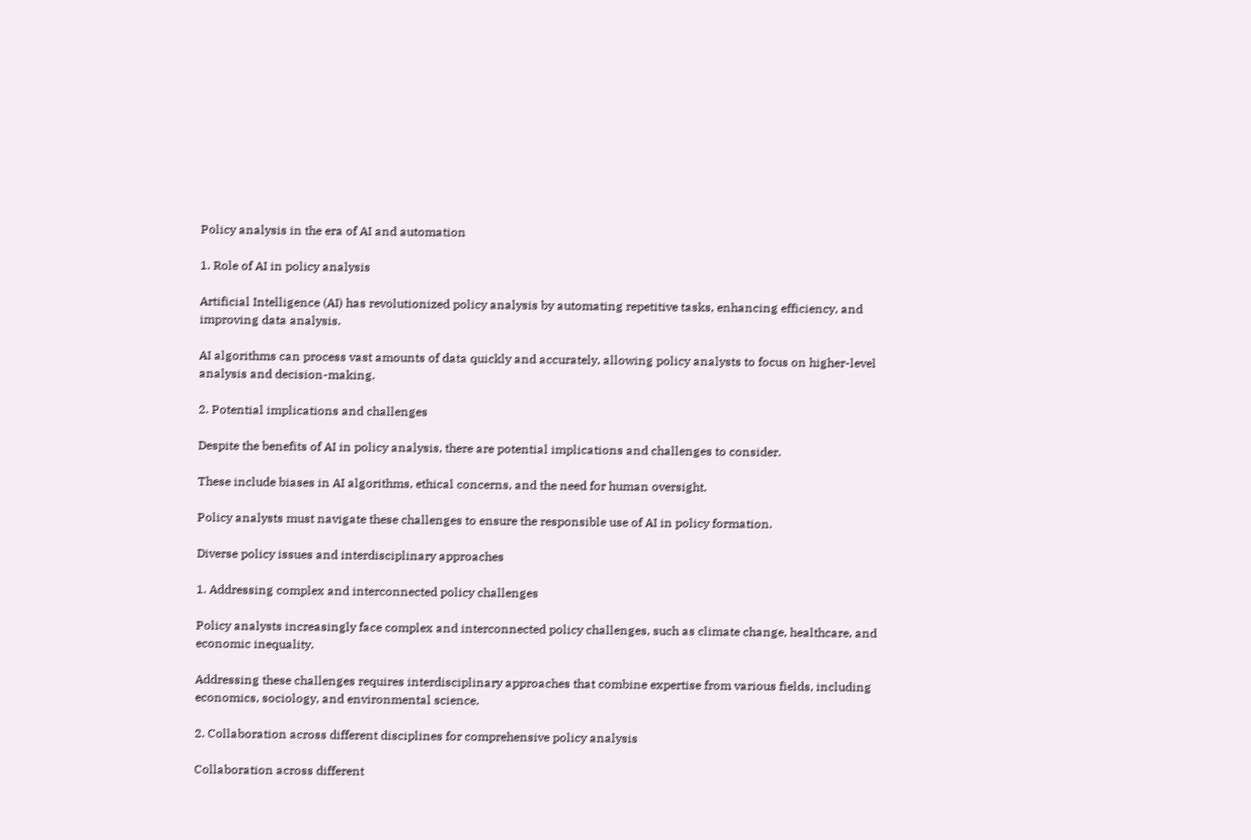Policy analysis in the era of AI and automation

1. Role of AI in policy analysis

Artificial Intelligence (AI) has revolutionized policy analysis by automating repetitive tasks, enhancing efficiency, and improving data analysis.

AI algorithms can process vast amounts of data quickly and accurately, allowing policy analysts to focus on higher-level analysis and decision-making.

2. Potential implications and challenges

Despite the benefits of AI in policy analysis, there are potential implications and challenges to consider.

These include biases in AI algorithms, ethical concerns, and the need for human oversight.

Policy analysts must navigate these challenges to ensure the responsible use of AI in policy formation.

Diverse policy issues and interdisciplinary approaches

1. Addressing complex and interconnected policy challenges

Policy analysts increasingly face complex and interconnected policy challenges, such as climate change, healthcare, and economic inequality.

Addressing these challenges requires interdisciplinary approaches that combine expertise from various fields, including economics, sociology, and environmental science.

2. Collaboration across different disciplines for comprehensive policy analysis

Collaboration across different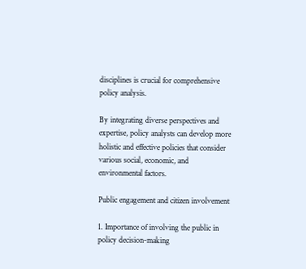disciplines is crucial for comprehensive policy analysis.

By integrating diverse perspectives and expertise, policy analysts can develop more holistic and effective policies that consider various social, economic, and environmental factors.

Public engagement and citizen involvement

1. Importance of involving the public in policy decision-making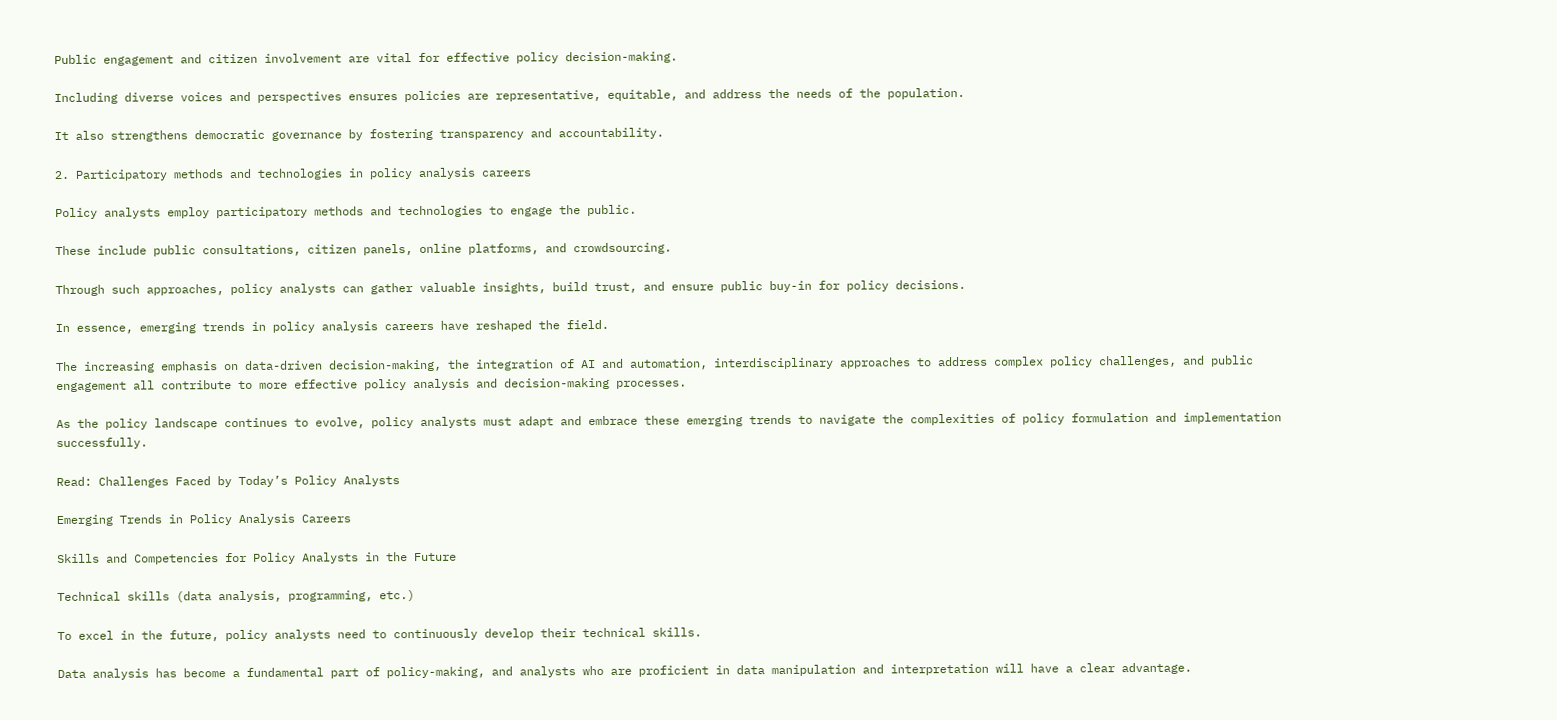Public engagement and citizen involvement are vital for effective policy decision-making.

Including diverse voices and perspectives ensures policies are representative, equitable, and address the needs of the population.

It also strengthens democratic governance by fostering transparency and accountability.

2. Participatory methods and technologies in policy analysis careers

Policy analysts employ participatory methods and technologies to engage the public.

These include public consultations, citizen panels, online platforms, and crowdsourcing.

Through such approaches, policy analysts can gather valuable insights, build trust, and ensure public buy-in for policy decisions.

In essence, emerging trends in policy analysis careers have reshaped the field.

The increasing emphasis on data-driven decision-making, the integration of AI and automation, interdisciplinary approaches to address complex policy challenges, and public engagement all contribute to more effective policy analysis and decision-making processes.

As the policy landscape continues to evolve, policy analysts must adapt and embrace these emerging trends to navigate the complexities of policy formulation and implementation successfully.

Read: Challenges Faced by Today’s Policy Analysts

Emerging Trends in Policy Analysis Careers

Skills and Competencies for Policy Analysts in the Future

Technical skills (data analysis, programming, etc.)

To excel in the future, policy analysts need to continuously develop their technical skills.

Data analysis has become a fundamental part of policy-making, and analysts who are proficient in data manipulation and interpretation will have a clear advantage.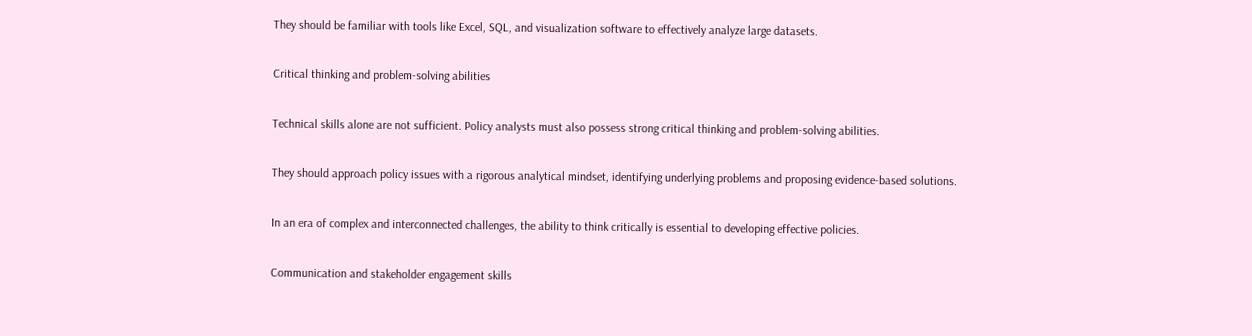They should be familiar with tools like Excel, SQL, and visualization software to effectively analyze large datasets.

Critical thinking and problem-solving abilities

Technical skills alone are not sufficient. Policy analysts must also possess strong critical thinking and problem-solving abilities.

They should approach policy issues with a rigorous analytical mindset, identifying underlying problems and proposing evidence-based solutions.

In an era of complex and interconnected challenges, the ability to think critically is essential to developing effective policies.

Communication and stakeholder engagement skills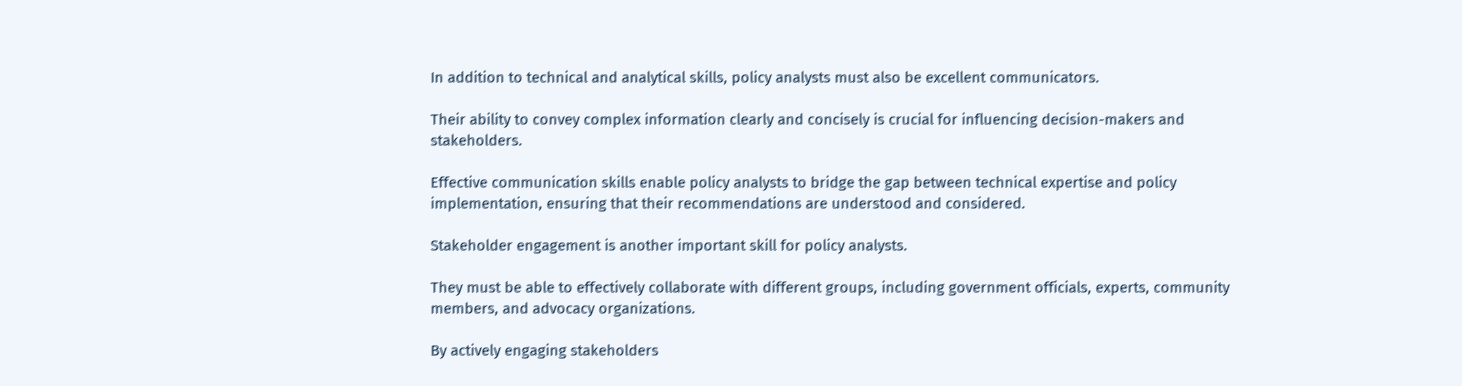In addition to technical and analytical skills, policy analysts must also be excellent communicators.

Their ability to convey complex information clearly and concisely is crucial for influencing decision-makers and stakeholders.

Effective communication skills enable policy analysts to bridge the gap between technical expertise and policy implementation, ensuring that their recommendations are understood and considered.

Stakeholder engagement is another important skill for policy analysts.

They must be able to effectively collaborate with different groups, including government officials, experts, community members, and advocacy organizations.

By actively engaging stakeholders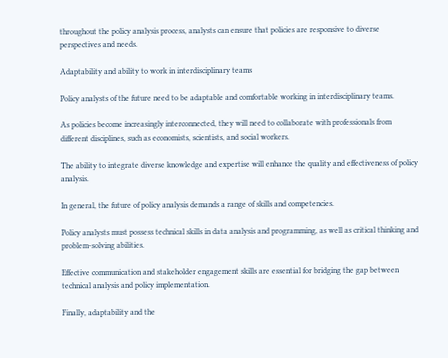throughout the policy analysis process, analysts can ensure that policies are responsive to diverse perspectives and needs.

Adaptability and ability to work in interdisciplinary teams

Policy analysts of the future need to be adaptable and comfortable working in interdisciplinary teams.

As policies become increasingly interconnected, they will need to collaborate with professionals from different disciplines, such as economists, scientists, and social workers.

The ability to integrate diverse knowledge and expertise will enhance the quality and effectiveness of policy analysis.

In general, the future of policy analysis demands a range of skills and competencies.

Policy analysts must possess technical skills in data analysis and programming, as well as critical thinking and problem-solving abilities.

Effective communication and stakeholder engagement skills are essential for bridging the gap between technical analysis and policy implementation.

Finally, adaptability and the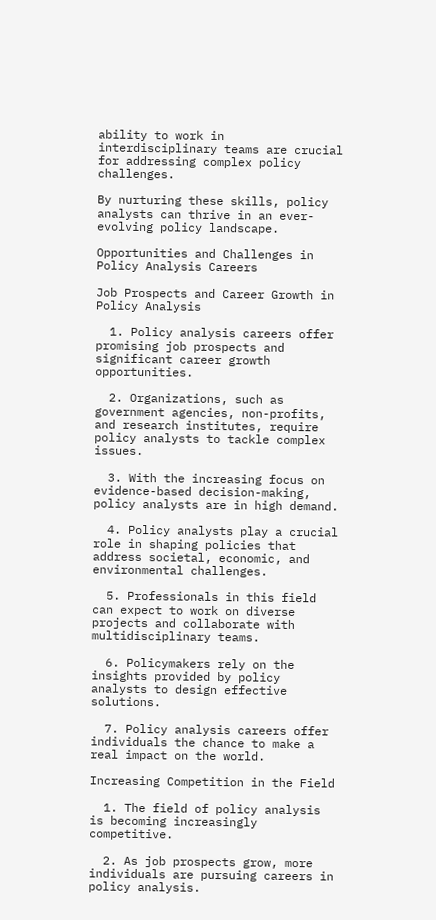ability to work in interdisciplinary teams are crucial for addressing complex policy challenges.

By nurturing these skills, policy analysts can thrive in an ever-evolving policy landscape.

Opportunities and Challenges in Policy Analysis Careers

Job Prospects and Career Growth in Policy Analysis

  1. Policy analysis careers offer promising job prospects and significant career growth opportunities.

  2. Organizations, such as government agencies, non-profits, and research institutes, require policy analysts to tackle complex issues.

  3. With the increasing focus on evidence-based decision-making, policy analysts are in high demand.

  4. Policy analysts play a crucial role in shaping policies that address societal, economic, and environmental challenges.

  5. Professionals in this field can expect to work on diverse projects and collaborate with multidisciplinary teams.

  6. Policymakers rely on the insights provided by policy analysts to design effective solutions.

  7. Policy analysis careers offer individuals the chance to make a real impact on the world.

Increasing Competition in the Field

  1. The field of policy analysis is becoming increasingly competitive.

  2. As job prospects grow, more individuals are pursuing careers in policy analysis.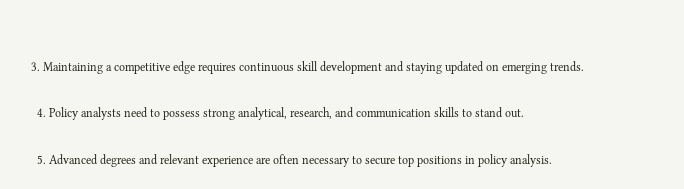3. Maintaining a competitive edge requires continuous skill development and staying updated on emerging trends.

  4. Policy analysts need to possess strong analytical, research, and communication skills to stand out.

  5. Advanced degrees and relevant experience are often necessary to secure top positions in policy analysis.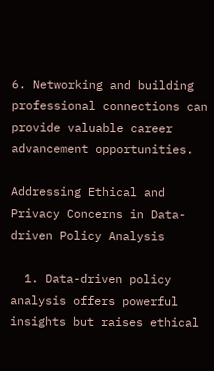6. Networking and building professional connections can provide valuable career advancement opportunities.

Addressing Ethical and Privacy Concerns in Data-driven Policy Analysis

  1. Data-driven policy analysis offers powerful insights but raises ethical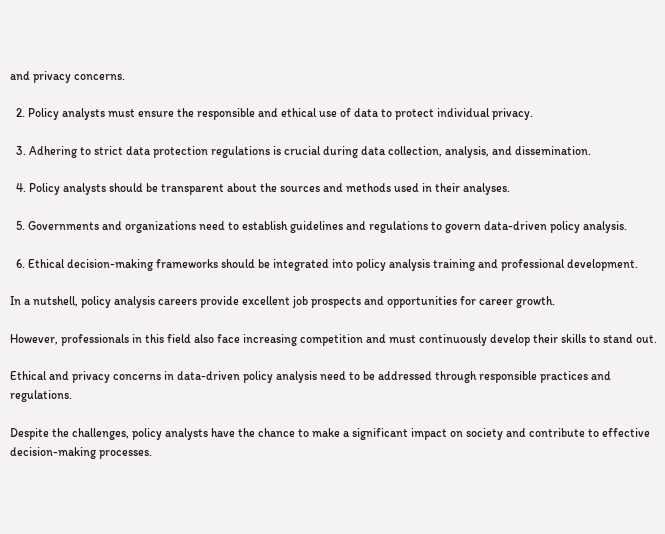and privacy concerns.

  2. Policy analysts must ensure the responsible and ethical use of data to protect individual privacy.

  3. Adhering to strict data protection regulations is crucial during data collection, analysis, and dissemination.

  4. Policy analysts should be transparent about the sources and methods used in their analyses.

  5. Governments and organizations need to establish guidelines and regulations to govern data-driven policy analysis.

  6. Ethical decision-making frameworks should be integrated into policy analysis training and professional development.

In a nutshell, policy analysis careers provide excellent job prospects and opportunities for career growth.

However, professionals in this field also face increasing competition and must continuously develop their skills to stand out.

Ethical and privacy concerns in data-driven policy analysis need to be addressed through responsible practices and regulations.

Despite the challenges, policy analysts have the chance to make a significant impact on society and contribute to effective decision-making processes.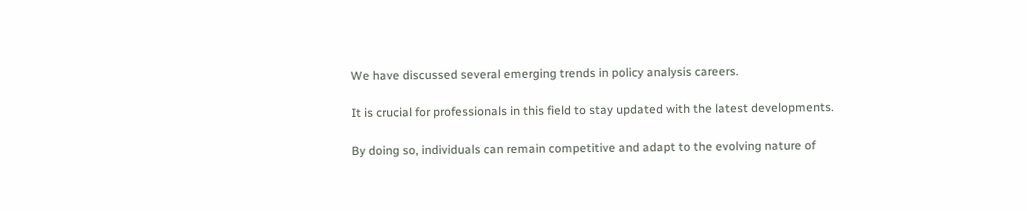We have discussed several emerging trends in policy analysis careers.

It is crucial for professionals in this field to stay updated with the latest developments.

By doing so, individuals can remain competitive and adapt to the evolving nature of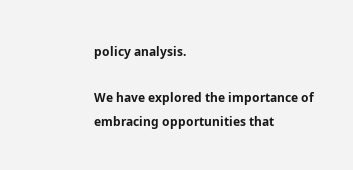policy analysis.

We have explored the importance of embracing opportunities that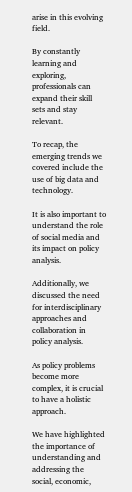arise in this evolving field.

By constantly learning and exploring, professionals can expand their skill sets and stay relevant.

To recap, the emerging trends we covered include the use of big data and technology.

It is also important to understand the role of social media and its impact on policy analysis.

Additionally, we discussed the need for interdisciplinary approaches and collaboration in policy analysis.

As policy problems become more complex, it is crucial to have a holistic approach.

We have highlighted the importance of understanding and addressing the social, economic,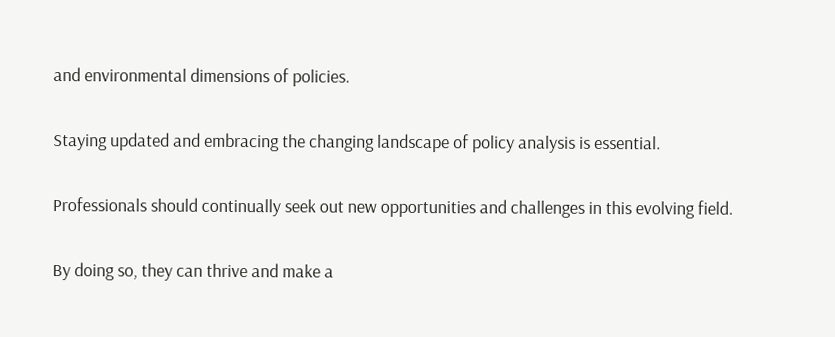and environmental dimensions of policies.

Staying updated and embracing the changing landscape of policy analysis is essential.

Professionals should continually seek out new opportunities and challenges in this evolving field.

By doing so, they can thrive and make a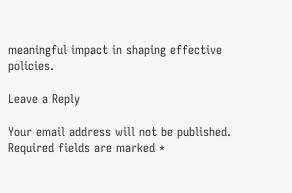meaningful impact in shaping effective policies.

Leave a Reply

Your email address will not be published. Required fields are marked *